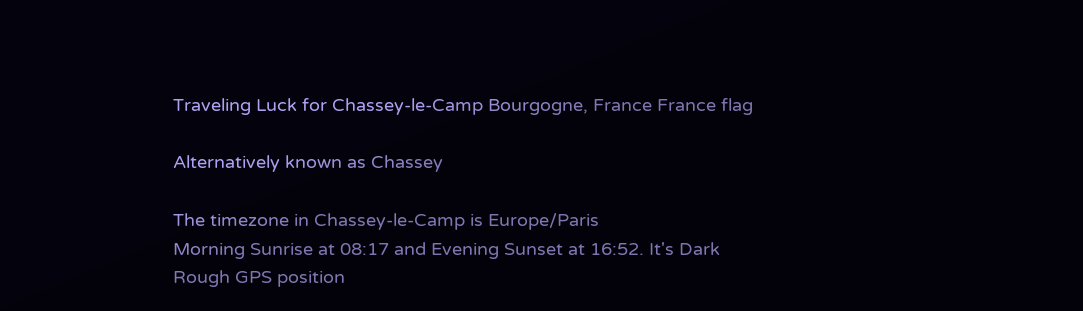Traveling Luck for Chassey-le-Camp Bourgogne, France France flag

Alternatively known as Chassey

The timezone in Chassey-le-Camp is Europe/Paris
Morning Sunrise at 08:17 and Evening Sunset at 16:52. It's Dark
Rough GPS position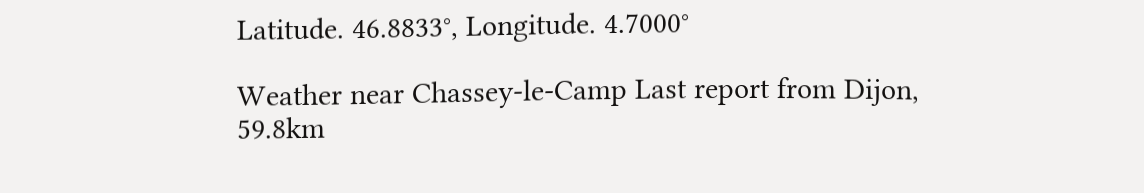Latitude. 46.8833°, Longitude. 4.7000°

Weather near Chassey-le-Camp Last report from Dijon, 59.8km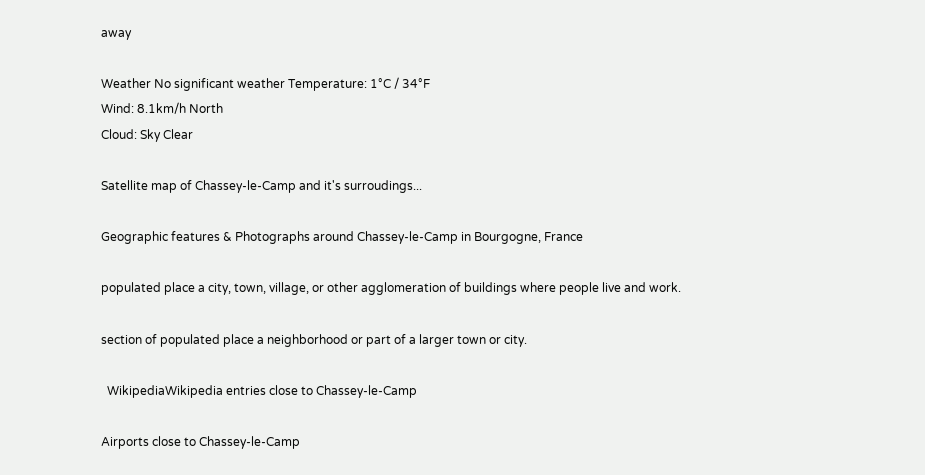away

Weather No significant weather Temperature: 1°C / 34°F
Wind: 8.1km/h North
Cloud: Sky Clear

Satellite map of Chassey-le-Camp and it's surroudings...

Geographic features & Photographs around Chassey-le-Camp in Bourgogne, France

populated place a city, town, village, or other agglomeration of buildings where people live and work.

section of populated place a neighborhood or part of a larger town or city.

  WikipediaWikipedia entries close to Chassey-le-Camp

Airports close to Chassey-le-Camp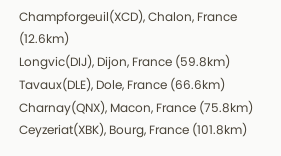Champforgeuil(XCD), Chalon, France (12.6km)
Longvic(DIJ), Dijon, France (59.8km)
Tavaux(DLE), Dole, France (66.6km)
Charnay(QNX), Macon, France (75.8km)
Ceyzeriat(XBK), Bourg, France (101.8km)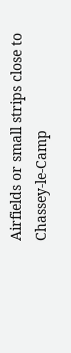Airfields or small strips close to Chassey-le-Camp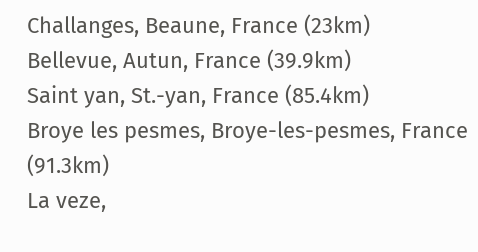Challanges, Beaune, France (23km)
Bellevue, Autun, France (39.9km)
Saint yan, St.-yan, France (85.4km)
Broye les pesmes, Broye-les-pesmes, France (91.3km)
La veze,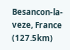Besancon-la-veze, France (127.5km)